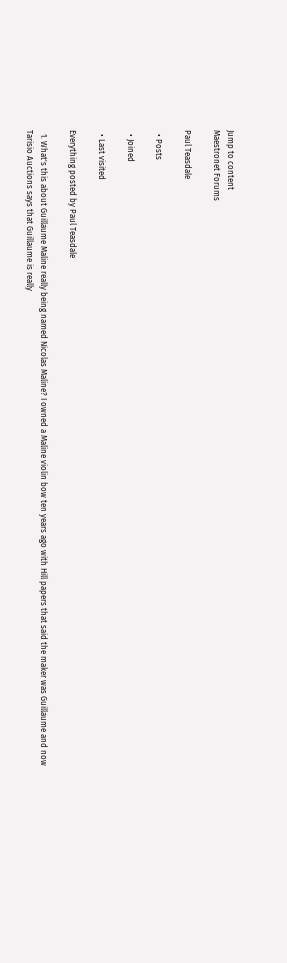Jump to content
Maestronet Forums

Paul Teasdale

  • Posts

  • Joined

  • Last visited

Everything posted by Paul Teasdale

  1. What's this about Guillaume Maline really being named Nicolas Maline? I owned a Maline violin bow ten years ago with Hill papers that said the maker was Guillaume and now Tarisio Auctions says that Guillaume is really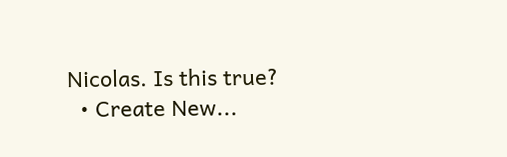Nicolas. Is this true?
  • Create New...